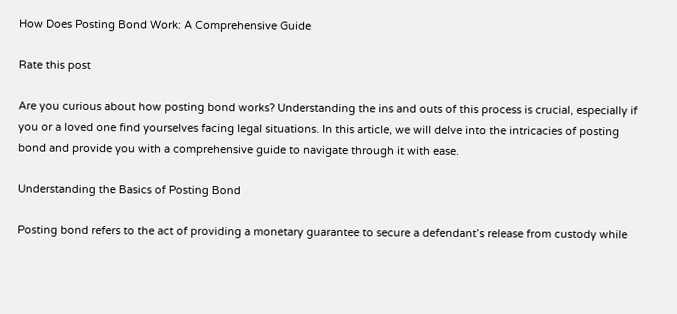How Does Posting Bond Work: A Comprehensive Guide

Rate this post

Are you curious about how posting bond works? Understanding the ins and outs of this process is crucial, especially if you or a loved one find yourselves facing legal situations. In this article, we will delve into the intricacies of posting bond and provide you with a comprehensive guide to navigate through it with ease.

Understanding the Basics of Posting Bond

Posting bond refers to the act of providing a monetary guarantee to secure a defendant’s release from custody while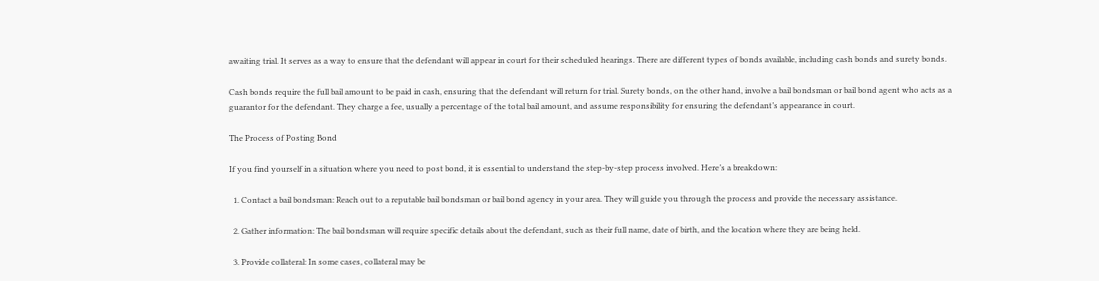awaiting trial. It serves as a way to ensure that the defendant will appear in court for their scheduled hearings. There are different types of bonds available, including cash bonds and surety bonds.

Cash bonds require the full bail amount to be paid in cash, ensuring that the defendant will return for trial. Surety bonds, on the other hand, involve a bail bondsman or bail bond agent who acts as a guarantor for the defendant. They charge a fee, usually a percentage of the total bail amount, and assume responsibility for ensuring the defendant’s appearance in court.

The Process of Posting Bond

If you find yourself in a situation where you need to post bond, it is essential to understand the step-by-step process involved. Here’s a breakdown:

  1. Contact a bail bondsman: Reach out to a reputable bail bondsman or bail bond agency in your area. They will guide you through the process and provide the necessary assistance.

  2. Gather information: The bail bondsman will require specific details about the defendant, such as their full name, date of birth, and the location where they are being held.

  3. Provide collateral: In some cases, collateral may be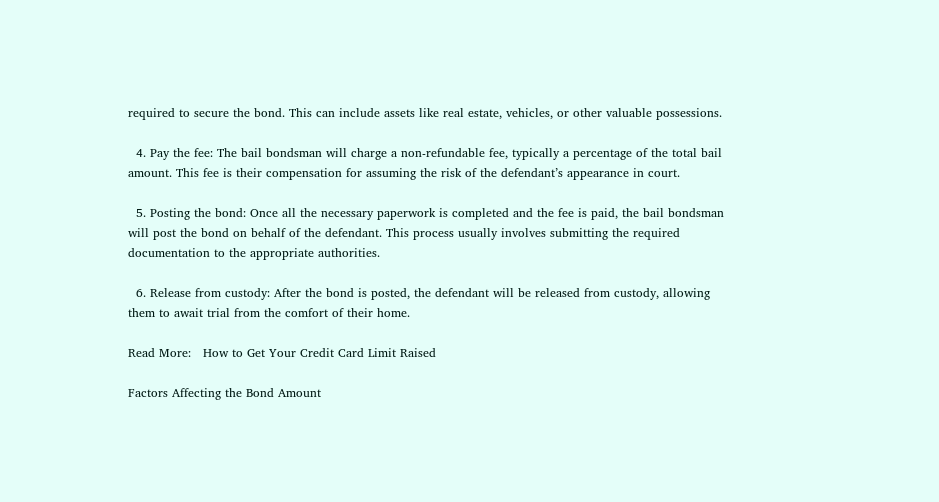required to secure the bond. This can include assets like real estate, vehicles, or other valuable possessions.

  4. Pay the fee: The bail bondsman will charge a non-refundable fee, typically a percentage of the total bail amount. This fee is their compensation for assuming the risk of the defendant’s appearance in court.

  5. Posting the bond: Once all the necessary paperwork is completed and the fee is paid, the bail bondsman will post the bond on behalf of the defendant. This process usually involves submitting the required documentation to the appropriate authorities.

  6. Release from custody: After the bond is posted, the defendant will be released from custody, allowing them to await trial from the comfort of their home.

Read More:   How to Get Your Credit Card Limit Raised

Factors Affecting the Bond Amount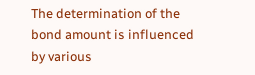The determination of the bond amount is influenced by various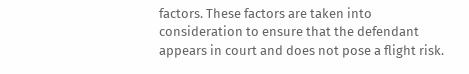factors. These factors are taken into consideration to ensure that the defendant appears in court and does not pose a flight risk.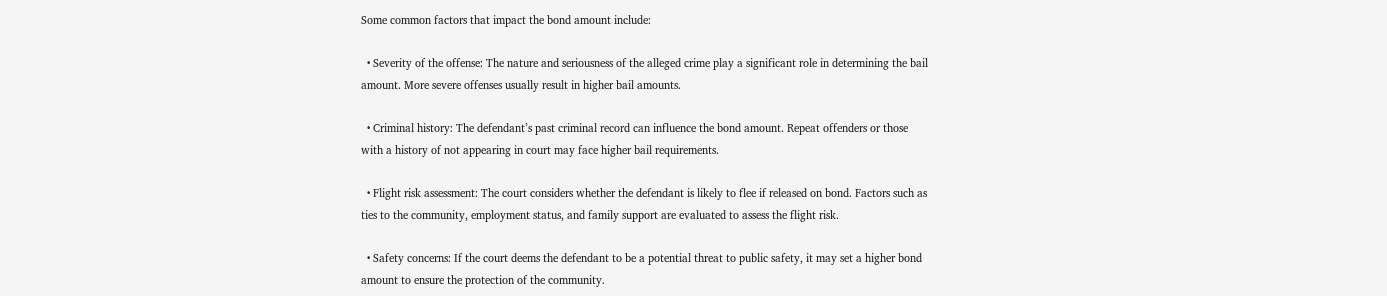Some common factors that impact the bond amount include:

  • Severity of the offense: The nature and seriousness of the alleged crime play a significant role in determining the bail amount. More severe offenses usually result in higher bail amounts.

  • Criminal history: The defendant’s past criminal record can influence the bond amount. Repeat offenders or those with a history of not appearing in court may face higher bail requirements.

  • Flight risk assessment: The court considers whether the defendant is likely to flee if released on bond. Factors such as ties to the community, employment status, and family support are evaluated to assess the flight risk.

  • Safety concerns: If the court deems the defendant to be a potential threat to public safety, it may set a higher bond amount to ensure the protection of the community.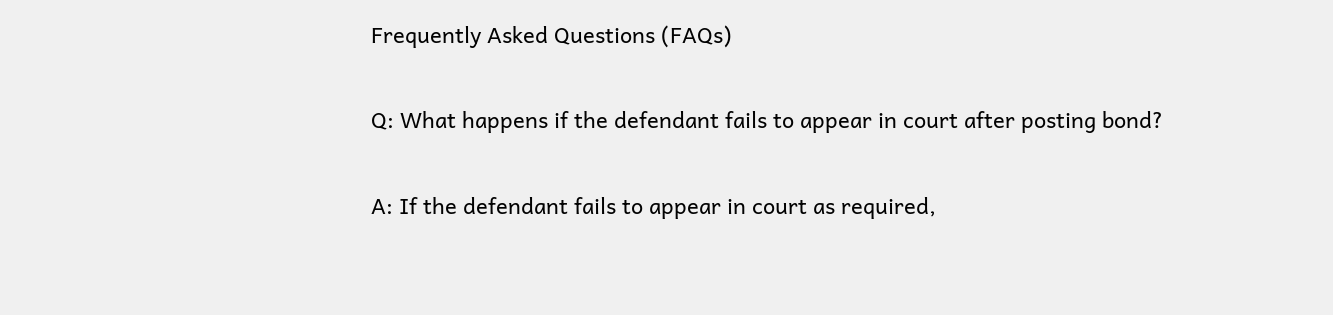Frequently Asked Questions (FAQs)

Q: What happens if the defendant fails to appear in court after posting bond?

A: If the defendant fails to appear in court as required,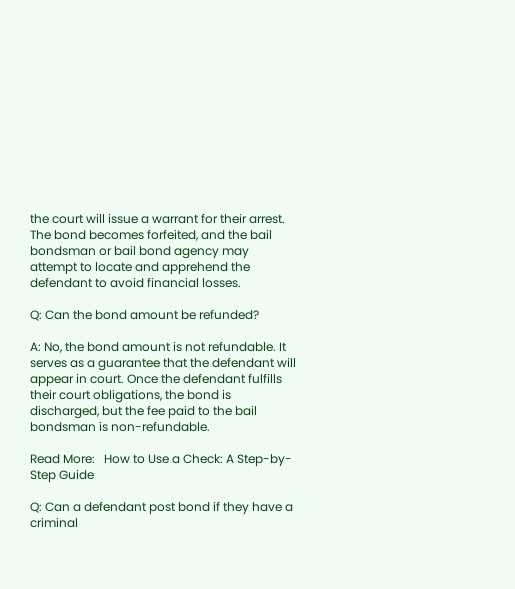the court will issue a warrant for their arrest. The bond becomes forfeited, and the bail bondsman or bail bond agency may attempt to locate and apprehend the defendant to avoid financial losses.

Q: Can the bond amount be refunded?

A: No, the bond amount is not refundable. It serves as a guarantee that the defendant will appear in court. Once the defendant fulfills their court obligations, the bond is discharged, but the fee paid to the bail bondsman is non-refundable.

Read More:   How to Use a Check: A Step-by-Step Guide

Q: Can a defendant post bond if they have a criminal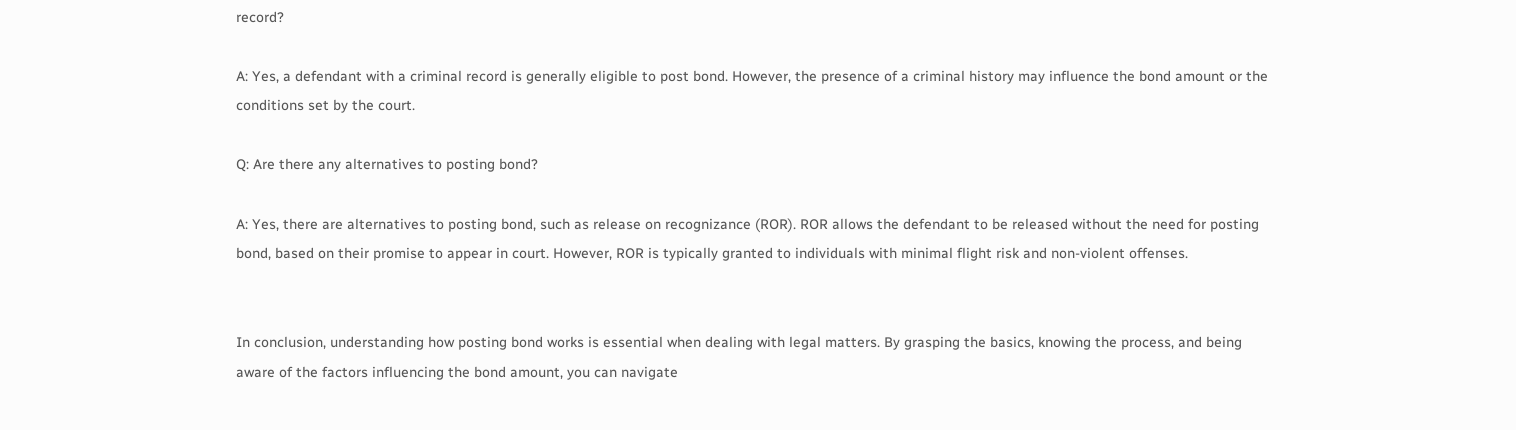record?

A: Yes, a defendant with a criminal record is generally eligible to post bond. However, the presence of a criminal history may influence the bond amount or the conditions set by the court.

Q: Are there any alternatives to posting bond?

A: Yes, there are alternatives to posting bond, such as release on recognizance (ROR). ROR allows the defendant to be released without the need for posting bond, based on their promise to appear in court. However, ROR is typically granted to individuals with minimal flight risk and non-violent offenses.


In conclusion, understanding how posting bond works is essential when dealing with legal matters. By grasping the basics, knowing the process, and being aware of the factors influencing the bond amount, you can navigate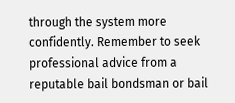through the system more confidently. Remember to seek professional advice from a reputable bail bondsman or bail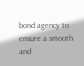bond agency to ensure a smooth and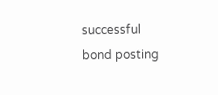successful bond posting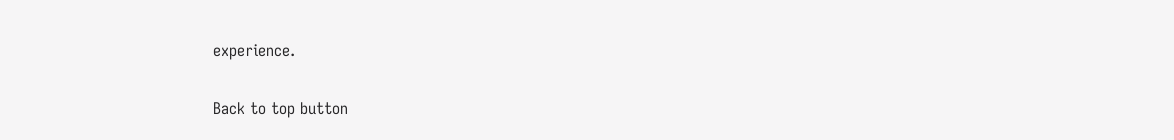experience.

Back to top button